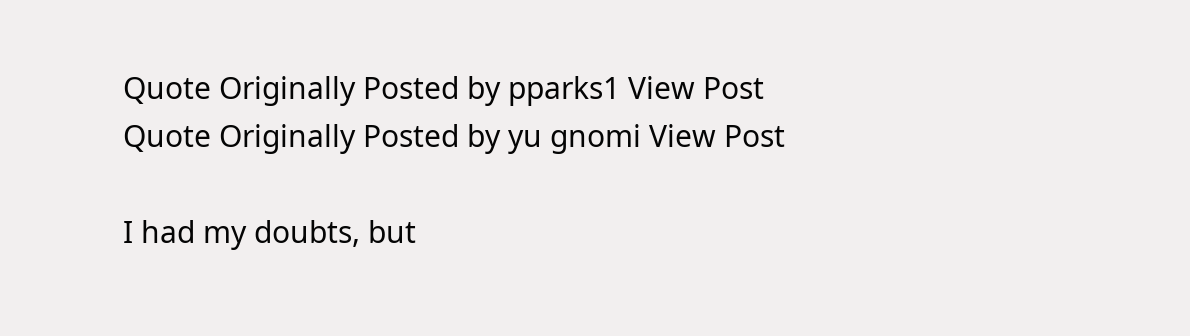Quote Originally Posted by pparks1 View Post
Quote Originally Posted by yu gnomi View Post

I had my doubts, but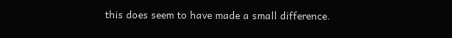this does seem to have made a small difference.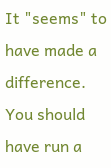It "seems" to have made a difference. You should have run a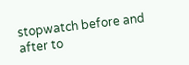stopwatch before and after to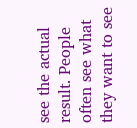see the actual result. People often see what they want to see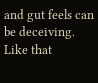and gut feels can be deceiving.
Like that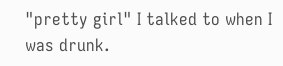"pretty girl" I talked to when I was drunk.